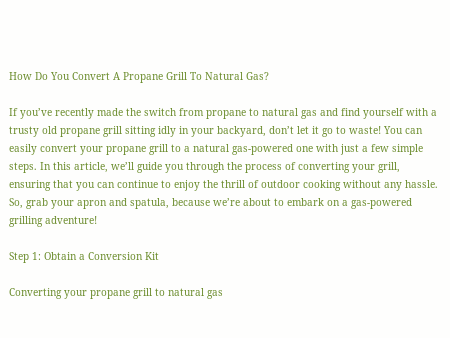How Do You Convert A Propane Grill To Natural Gas?

If you’ve recently made the switch from propane to natural gas and find yourself with a trusty old propane grill sitting idly in your backyard, don’t let it go to waste! You can easily convert your propane grill to a natural gas-powered one with just a few simple steps. In this article, we’ll guide you through the process of converting your grill, ensuring that you can continue to enjoy the thrill of outdoor cooking without any hassle. So, grab your apron and spatula, because we’re about to embark on a gas-powered grilling adventure!

Step 1: Obtain a Conversion Kit

Converting your propane grill to natural gas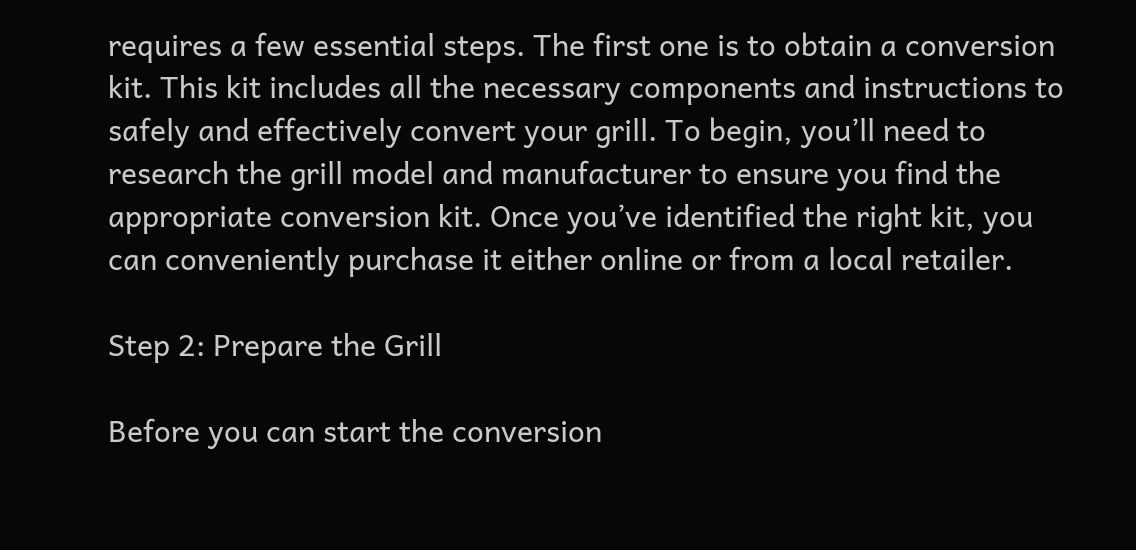requires a few essential steps. The first one is to obtain a conversion kit. This kit includes all the necessary components and instructions to safely and effectively convert your grill. To begin, you’ll need to research the grill model and manufacturer to ensure you find the appropriate conversion kit. Once you’ve identified the right kit, you can conveniently purchase it either online or from a local retailer.

Step 2: Prepare the Grill

Before you can start the conversion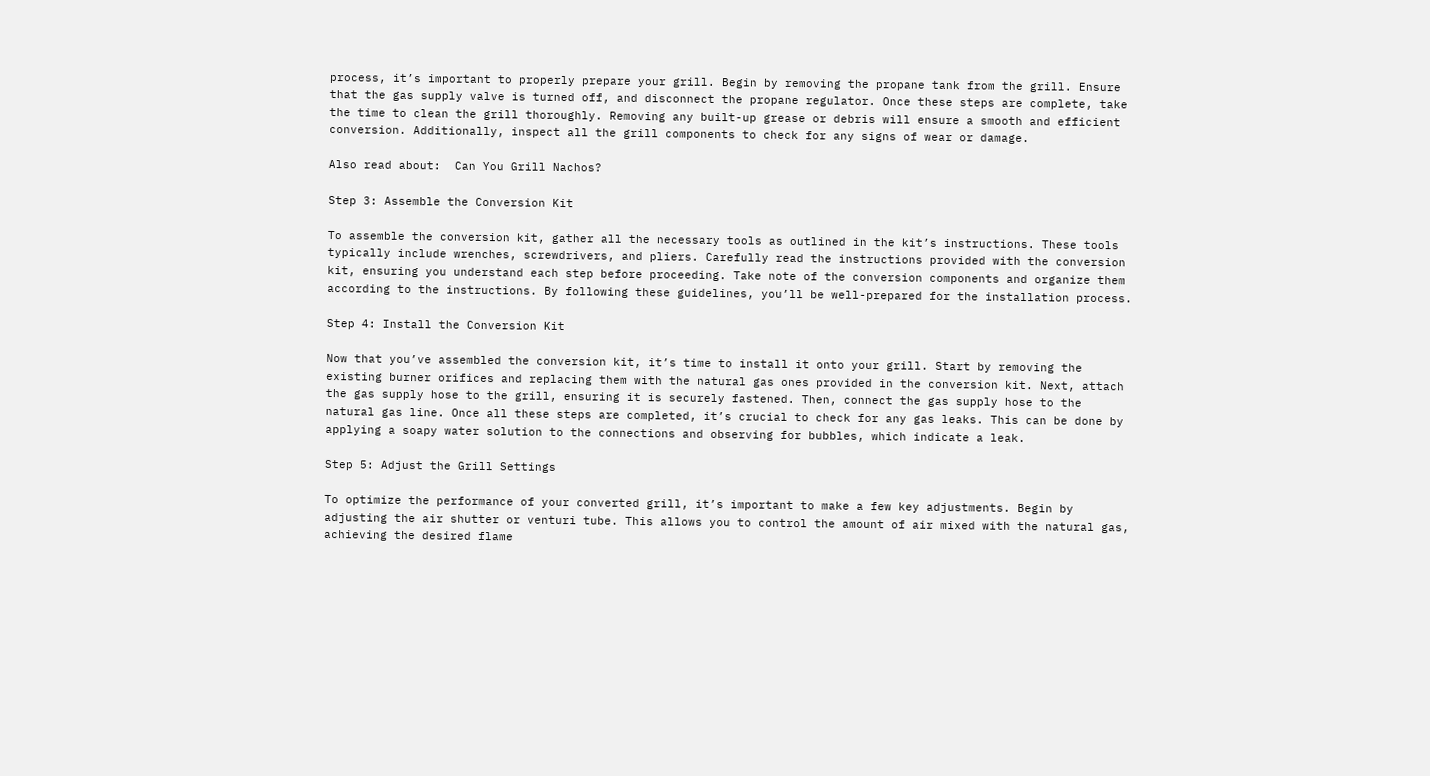process, it’s important to properly prepare your grill. Begin by removing the propane tank from the grill. Ensure that the gas supply valve is turned off, and disconnect the propane regulator. Once these steps are complete, take the time to clean the grill thoroughly. Removing any built-up grease or debris will ensure a smooth and efficient conversion. Additionally, inspect all the grill components to check for any signs of wear or damage.

Also read about:  Can You Grill Nachos?

Step 3: Assemble the Conversion Kit

To assemble the conversion kit, gather all the necessary tools as outlined in the kit’s instructions. These tools typically include wrenches, screwdrivers, and pliers. Carefully read the instructions provided with the conversion kit, ensuring you understand each step before proceeding. Take note of the conversion components and organize them according to the instructions. By following these guidelines, you’ll be well-prepared for the installation process.

Step 4: Install the Conversion Kit

Now that you’ve assembled the conversion kit, it’s time to install it onto your grill. Start by removing the existing burner orifices and replacing them with the natural gas ones provided in the conversion kit. Next, attach the gas supply hose to the grill, ensuring it is securely fastened. Then, connect the gas supply hose to the natural gas line. Once all these steps are completed, it’s crucial to check for any gas leaks. This can be done by applying a soapy water solution to the connections and observing for bubbles, which indicate a leak.

Step 5: Adjust the Grill Settings

To optimize the performance of your converted grill, it’s important to make a few key adjustments. Begin by adjusting the air shutter or venturi tube. This allows you to control the amount of air mixed with the natural gas, achieving the desired flame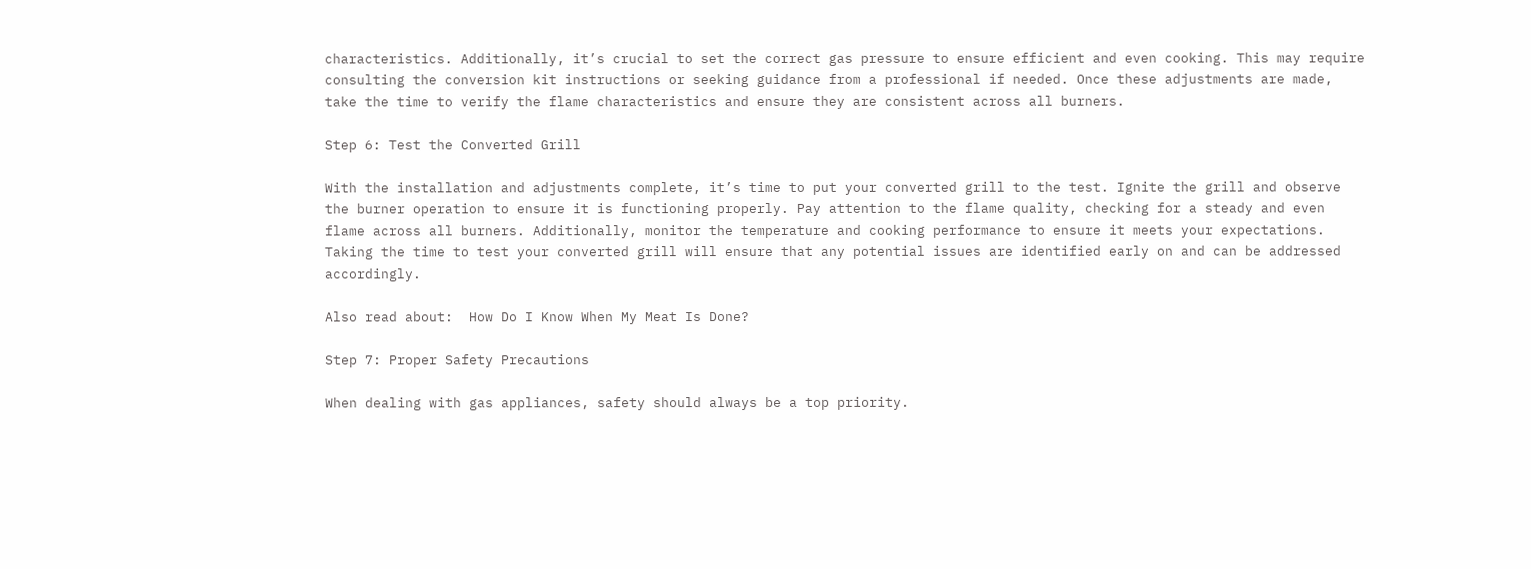characteristics. Additionally, it’s crucial to set the correct gas pressure to ensure efficient and even cooking. This may require consulting the conversion kit instructions or seeking guidance from a professional if needed. Once these adjustments are made, take the time to verify the flame characteristics and ensure they are consistent across all burners.

Step 6: Test the Converted Grill

With the installation and adjustments complete, it’s time to put your converted grill to the test. Ignite the grill and observe the burner operation to ensure it is functioning properly. Pay attention to the flame quality, checking for a steady and even flame across all burners. Additionally, monitor the temperature and cooking performance to ensure it meets your expectations. Taking the time to test your converted grill will ensure that any potential issues are identified early on and can be addressed accordingly.

Also read about:  How Do I Know When My Meat Is Done?

Step 7: Proper Safety Precautions

When dealing with gas appliances, safety should always be a top priority.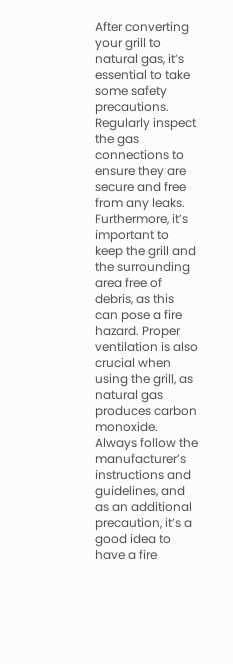After converting your grill to natural gas, it’s essential to take some safety precautions. Regularly inspect the gas connections to ensure they are secure and free from any leaks. Furthermore, it’s important to keep the grill and the surrounding area free of debris, as this can pose a fire hazard. Proper ventilation is also crucial when using the grill, as natural gas produces carbon monoxide. Always follow the manufacturer’s instructions and guidelines, and as an additional precaution, it’s a good idea to have a fire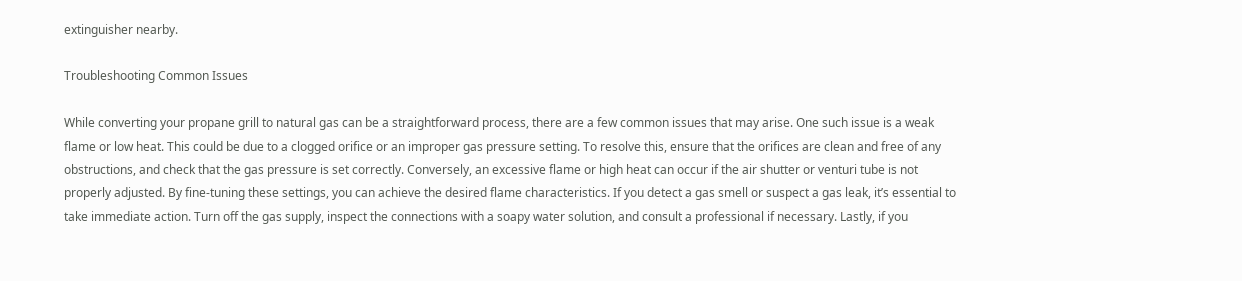extinguisher nearby.

Troubleshooting Common Issues

While converting your propane grill to natural gas can be a straightforward process, there are a few common issues that may arise. One such issue is a weak flame or low heat. This could be due to a clogged orifice or an improper gas pressure setting. To resolve this, ensure that the orifices are clean and free of any obstructions, and check that the gas pressure is set correctly. Conversely, an excessive flame or high heat can occur if the air shutter or venturi tube is not properly adjusted. By fine-tuning these settings, you can achieve the desired flame characteristics. If you detect a gas smell or suspect a gas leak, it’s essential to take immediate action. Turn off the gas supply, inspect the connections with a soapy water solution, and consult a professional if necessary. Lastly, if you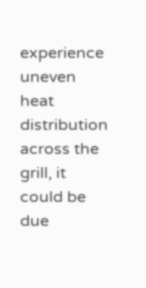experience uneven heat distribution across the grill, it could be due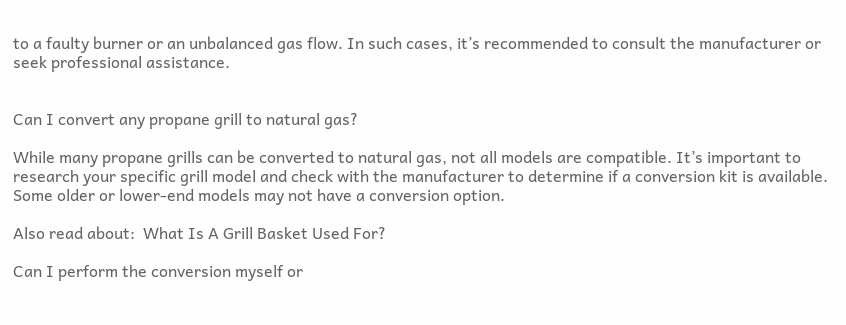to a faulty burner or an unbalanced gas flow. In such cases, it’s recommended to consult the manufacturer or seek professional assistance.


Can I convert any propane grill to natural gas?

While many propane grills can be converted to natural gas, not all models are compatible. It’s important to research your specific grill model and check with the manufacturer to determine if a conversion kit is available. Some older or lower-end models may not have a conversion option.

Also read about:  What Is A Grill Basket Used For?

Can I perform the conversion myself or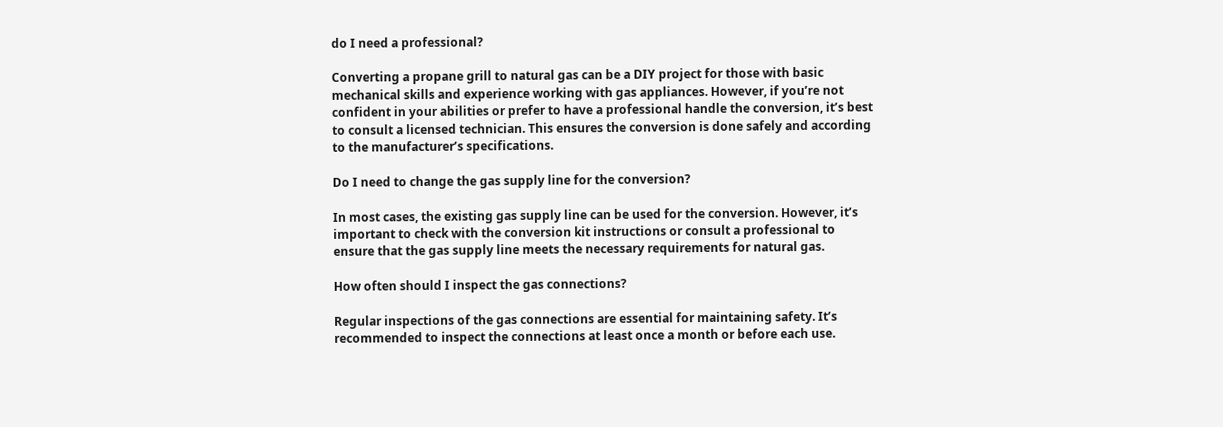do I need a professional?

Converting a propane grill to natural gas can be a DIY project for those with basic mechanical skills and experience working with gas appliances. However, if you’re not confident in your abilities or prefer to have a professional handle the conversion, it’s best to consult a licensed technician. This ensures the conversion is done safely and according to the manufacturer’s specifications.

Do I need to change the gas supply line for the conversion?

In most cases, the existing gas supply line can be used for the conversion. However, it’s important to check with the conversion kit instructions or consult a professional to ensure that the gas supply line meets the necessary requirements for natural gas.

How often should I inspect the gas connections?

Regular inspections of the gas connections are essential for maintaining safety. It’s recommended to inspect the connections at least once a month or before each use.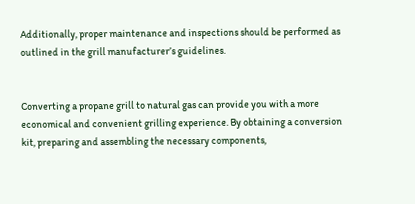Additionally, proper maintenance and inspections should be performed as outlined in the grill manufacturer’s guidelines.


Converting a propane grill to natural gas can provide you with a more economical and convenient grilling experience. By obtaining a conversion kit, preparing and assembling the necessary components,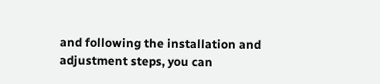and following the installation and adjustment steps, you can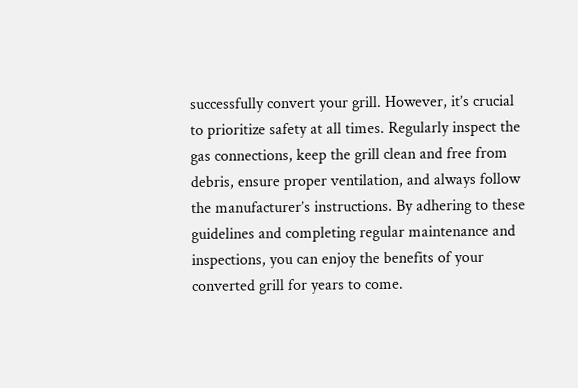successfully convert your grill. However, it’s crucial to prioritize safety at all times. Regularly inspect the gas connections, keep the grill clean and free from debris, ensure proper ventilation, and always follow the manufacturer’s instructions. By adhering to these guidelines and completing regular maintenance and inspections, you can enjoy the benefits of your converted grill for years to come.